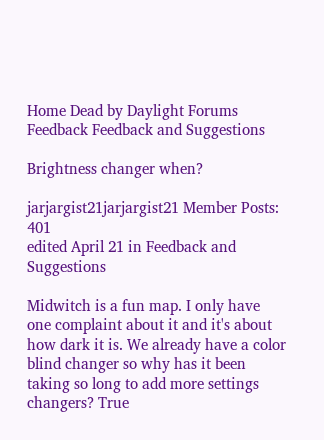Home Dead by Daylight Forums Feedback Feedback and Suggestions

Brightness changer when?

jarjargist21jarjargist21 Member Posts: 401
edited April 21 in Feedback and Suggestions

Midwitch is a fun map. I only have one complaint about it and it's about how dark it is. We already have a color blind changer so why has it been taking so long to add more settings changers? True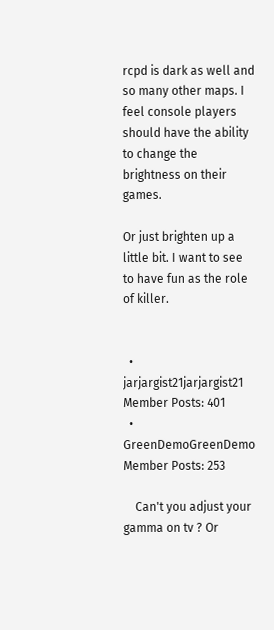rcpd is dark as well and so many other maps. I feel console players should have the ability to change the brightness on their games.

Or just brighten up a little bit. I want to see to have fun as the role of killer.


  • jarjargist21jarjargist21 Member Posts: 401
  • GreenDemoGreenDemo Member Posts: 253

    Can't you adjust your gamma on tv ? Or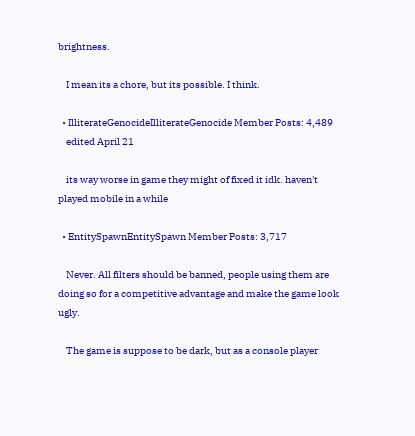brightness.

    I mean its a chore, but its possible. I think.

  • IlliterateGenocideIlliterateGenocide Member Posts: 4,489
    edited April 21

    its way worse in game they might of fixed it idk. haven't played mobile in a while

  • EntitySpawnEntitySpawn Member Posts: 3,717

    Never. All filters should be banned, people using them are doing so for a competitive advantage and make the game look ugly.

    The game is suppose to be dark, but as a console player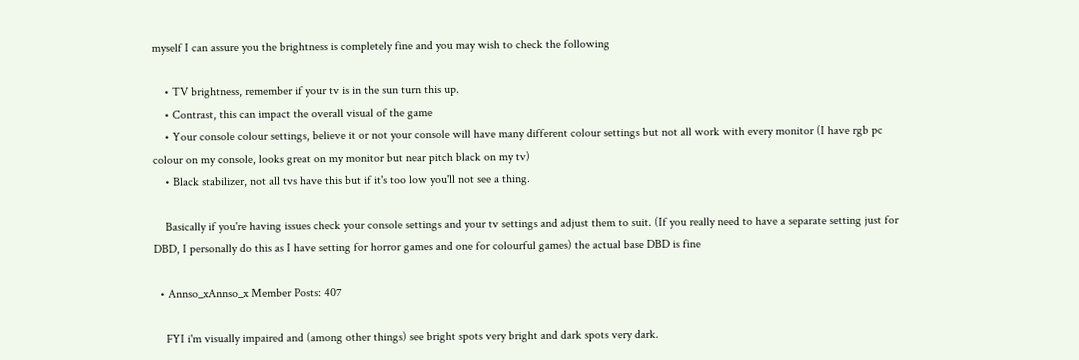myself I can assure you the brightness is completely fine and you may wish to check the following

    • TV brightness, remember if your tv is in the sun turn this up.
    • Contrast, this can impact the overall visual of the game
    • Your console colour settings, believe it or not your console will have many different colour settings but not all work with every monitor (I have rgb pc colour on my console, looks great on my monitor but near pitch black on my tv)
    • Black stabilizer, not all tvs have this but if it's too low you'll not see a thing.

    Basically if you're having issues check your console settings and your tv settings and adjust them to suit. (If you really need to have a separate setting just for DBD, I personally do this as I have setting for horror games and one for colourful games) the actual base DBD is fine

  • Annso_xAnnso_x Member Posts: 407

    FYI i'm visually impaired and (among other things) see bright spots very bright and dark spots very dark.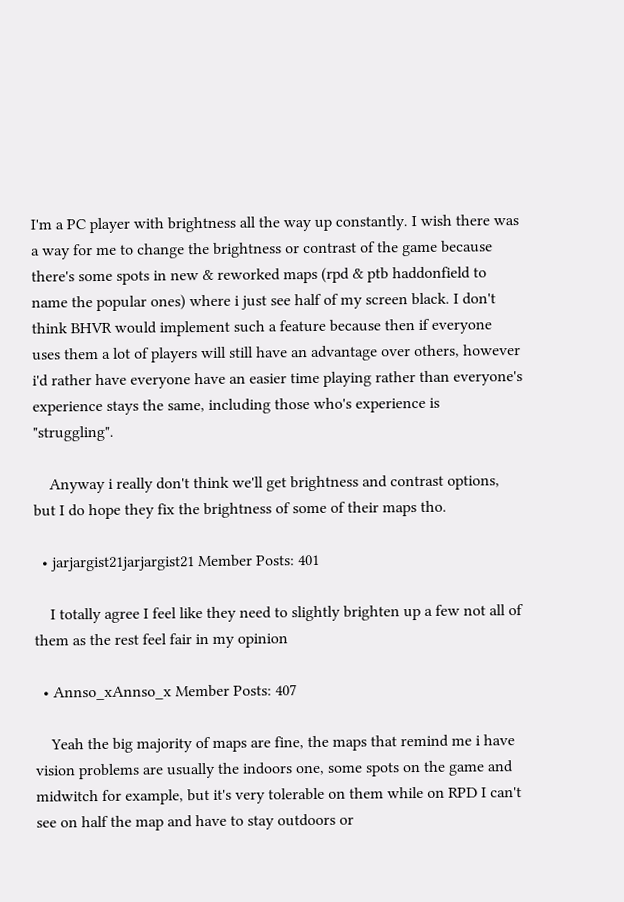I'm a PC player with brightness all the way up constantly. I wish there was a way for me to change the brightness or contrast of the game because there's some spots in new & reworked maps (rpd & ptb haddonfield to name the popular ones) where i just see half of my screen black. I don't think BHVR would implement such a feature because then if everyone uses them a lot of players will still have an advantage over others, however i'd rather have everyone have an easier time playing rather than everyone's experience stays the same, including those who's experience is "struggling".

    Anyway i really don't think we'll get brightness and contrast options, but I do hope they fix the brightness of some of their maps tho.

  • jarjargist21jarjargist21 Member Posts: 401

    I totally agree I feel like they need to slightly brighten up a few not all of them as the rest feel fair in my opinion

  • Annso_xAnnso_x Member Posts: 407

    Yeah the big majority of maps are fine, the maps that remind me i have vision problems are usually the indoors one, some spots on the game and midwitch for example, but it's very tolerable on them while on RPD I can't see on half the map and have to stay outdoors or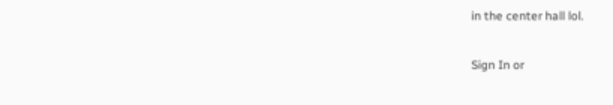in the center hall lol.

Sign In or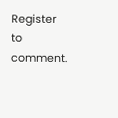Register to comment.